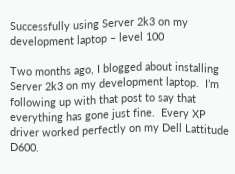Successfully using Server 2k3 on my development laptop – level 100

Two months ago, I blogged about installing Server 2k3 on my development laptop.  I’m following up with that post to say that everything has gone just fine.  Every XP driver worked perfectly on my Dell Lattitude D600.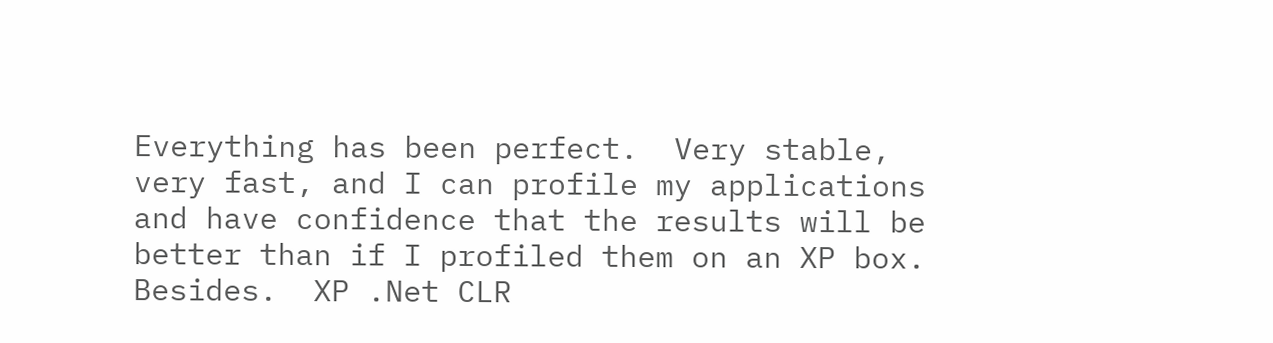Everything has been perfect.  Very stable, very fast, and I can profile my applications and have confidence that the results will be better than if I profiled them on an XP box.  Besides.  XP .Net CLR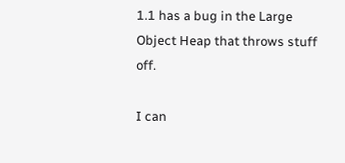1.1 has a bug in the Large Object Heap that throws stuff off.

I can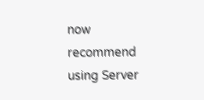now recommend using Server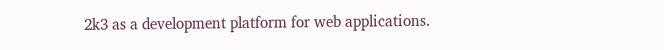2k3 as a development platform for web applications.